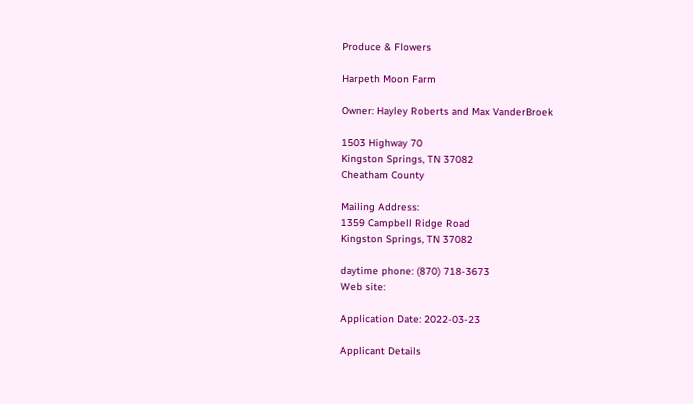Produce & Flowers

Harpeth Moon Farm

Owner: Hayley Roberts and Max VanderBroek

1503 Highway 70
Kingston Springs, TN 37082
Cheatham County

Mailing Address:
1359 Campbell Ridge Road
Kingston Springs, TN 37082

daytime phone: (870) 718-3673
Web site:

Application Date: 2022-03-23

Applicant Details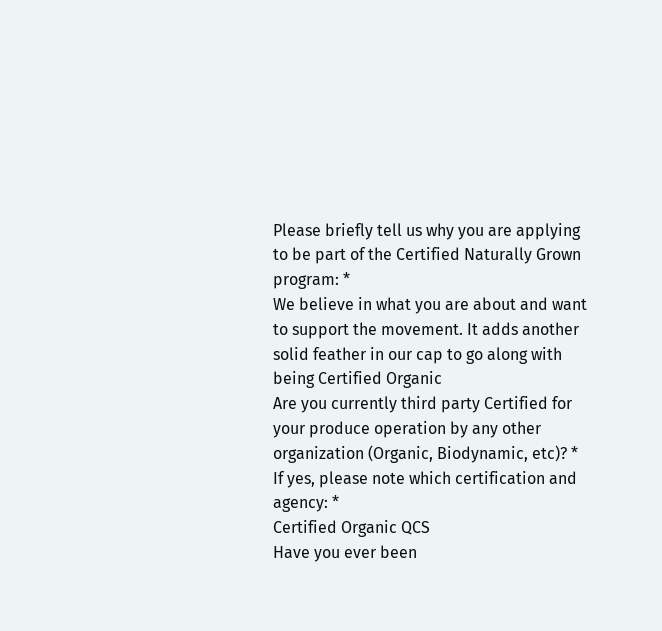Please briefly tell us why you are applying to be part of the Certified Naturally Grown program: *
We believe in what you are about and want to support the movement. It adds another solid feather in our cap to go along with being Certified Organic
Are you currently third party Certified for your produce operation by any other organization (Organic, Biodynamic, etc)? *
If yes, please note which certification and agency: *
Certified Organic QCS
Have you ever been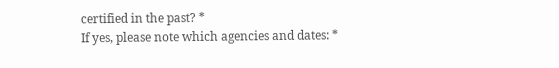certified in the past? *
If yes, please note which agencies and dates: *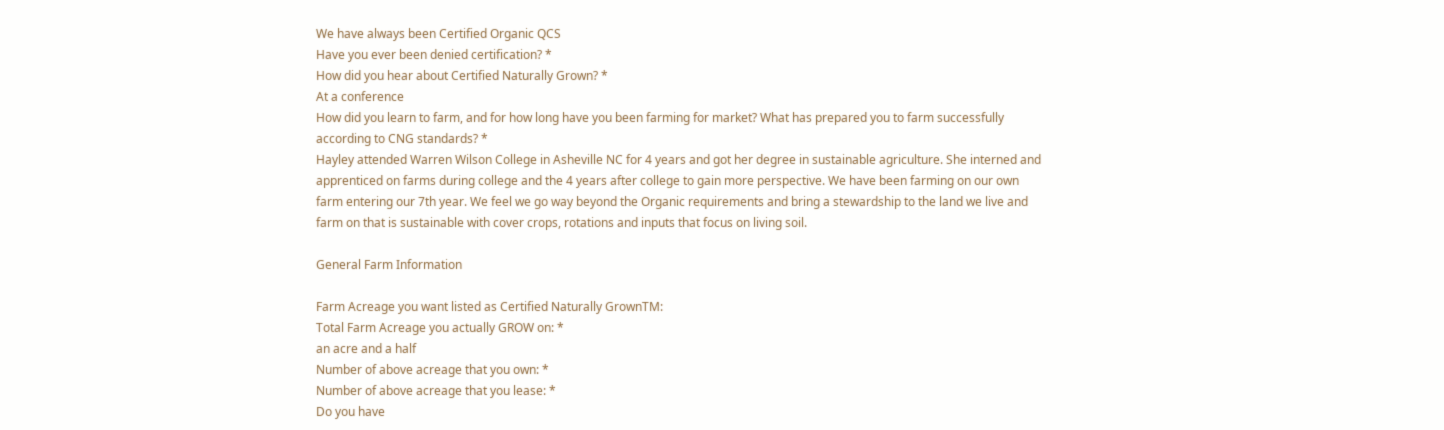We have always been Certified Organic QCS
Have you ever been denied certification? *
How did you hear about Certified Naturally Grown? *
At a conference
How did you learn to farm, and for how long have you been farming for market? What has prepared you to farm successfully according to CNG standards? *
Hayley attended Warren Wilson College in Asheville NC for 4 years and got her degree in sustainable agriculture. She interned and apprenticed on farms during college and the 4 years after college to gain more perspective. We have been farming on our own farm entering our 7th year. We feel we go way beyond the Organic requirements and bring a stewardship to the land we live and farm on that is sustainable with cover crops, rotations and inputs that focus on living soil.

General Farm Information

Farm Acreage you want listed as Certified Naturally GrownTM:
Total Farm Acreage you actually GROW on: *
an acre and a half
Number of above acreage that you own: *
Number of above acreage that you lease: *
Do you have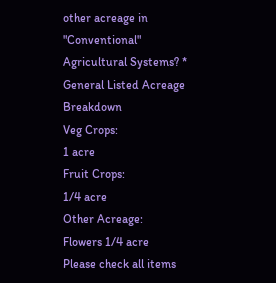other acreage in "Conventional" Agricultural Systems? *
General Listed Acreage Breakdown
Veg Crops:
1 acre
Fruit Crops:
1/4 acre
Other Acreage:
Flowers 1/4 acre
Please check all items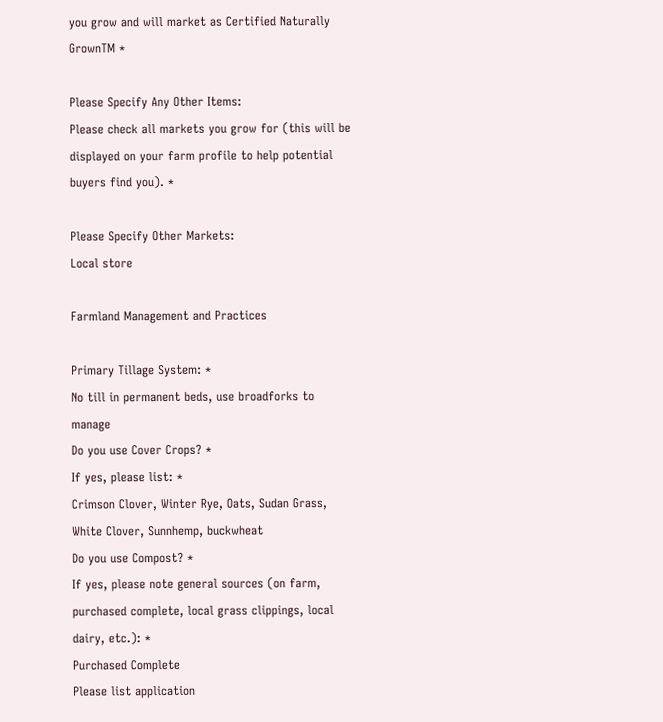you grow and will market as Certified Naturally GrownTM *

Please Specify Any Other Items:
Please check all markets you grow for (this will be displayed on your farm profile to help potential buyers find you). *

Please Specify Other Markets:
Local store

Farmland Management and Practices

Primary Tillage System: *
No till in permanent beds, use broadforks to manage
Do you use Cover Crops? *
If yes, please list: *
Crimson Clover, Winter Rye, Oats, Sudan Grass, White Clover, Sunnhemp, buckwheat
Do you use Compost? *
If yes, please note general sources (on farm, purchased complete, local grass clippings, local dairy, etc.): *
Purchased Complete
Please list application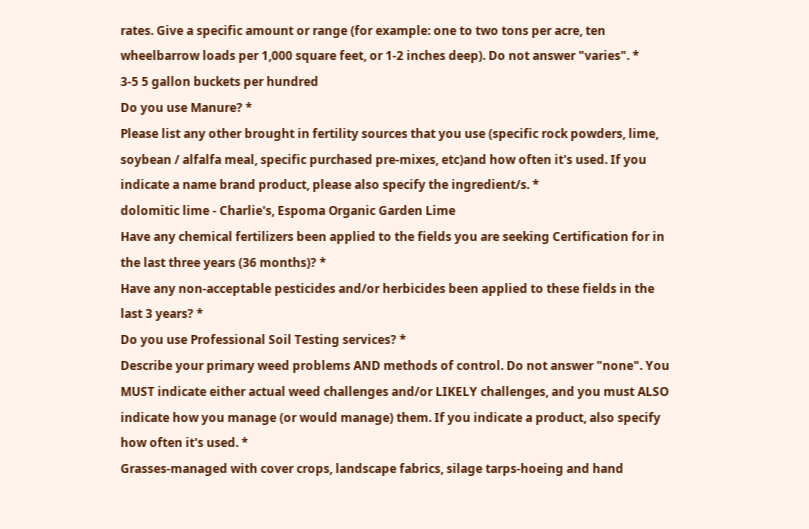rates. Give a specific amount or range (for example: one to two tons per acre, ten wheelbarrow loads per 1,000 square feet, or 1-2 inches deep). Do not answer "varies". *
3-5 5 gallon buckets per hundred
Do you use Manure? *
Please list any other brought in fertility sources that you use (specific rock powders, lime, soybean / alfalfa meal, specific purchased pre-mixes, etc)and how often it's used. If you indicate a name brand product, please also specify the ingredient/s. *
dolomitic lime - Charlie's, Espoma Organic Garden Lime
Have any chemical fertilizers been applied to the fields you are seeking Certification for in the last three years (36 months)? *
Have any non-acceptable pesticides and/or herbicides been applied to these fields in the last 3 years? *
Do you use Professional Soil Testing services? *
Describe your primary weed problems AND methods of control. Do not answer "none". You MUST indicate either actual weed challenges and/or LIKELY challenges, and you must ALSO indicate how you manage (or would manage) them. If you indicate a product, also specify how often it's used. *
Grasses-managed with cover crops, landscape fabrics, silage tarps-hoeing and hand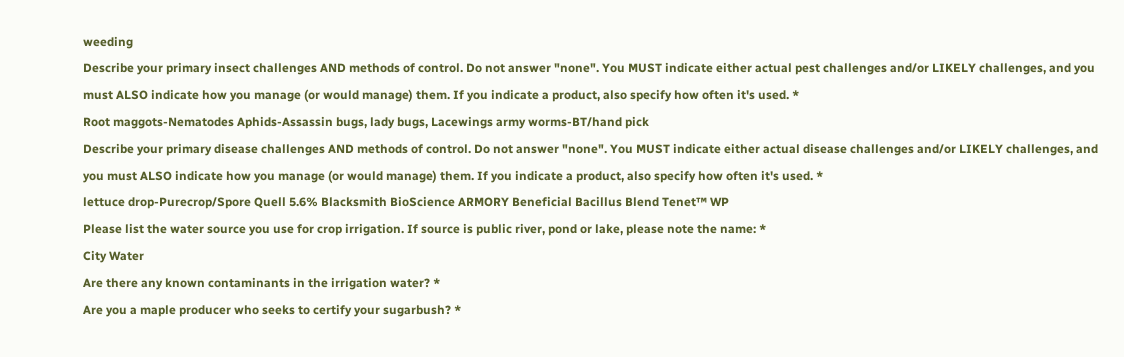weeding
Describe your primary insect challenges AND methods of control. Do not answer "none". You MUST indicate either actual pest challenges and/or LIKELY challenges, and you must ALSO indicate how you manage (or would manage) them. If you indicate a product, also specify how often it's used. *
Root maggots-Nematodes Aphids-Assassin bugs, lady bugs, Lacewings army worms-BT/hand pick
Describe your primary disease challenges AND methods of control. Do not answer "none". You MUST indicate either actual disease challenges and/or LIKELY challenges, and you must ALSO indicate how you manage (or would manage) them. If you indicate a product, also specify how often it's used. *
lettuce drop-Purecrop/Spore Quell 5.6% Blacksmith BioScience ARMORY Beneficial Bacillus Blend Tenet™ WP
Please list the water source you use for crop irrigation. If source is public river, pond or lake, please note the name: *
City Water
Are there any known contaminants in the irrigation water? *
Are you a maple producer who seeks to certify your sugarbush? *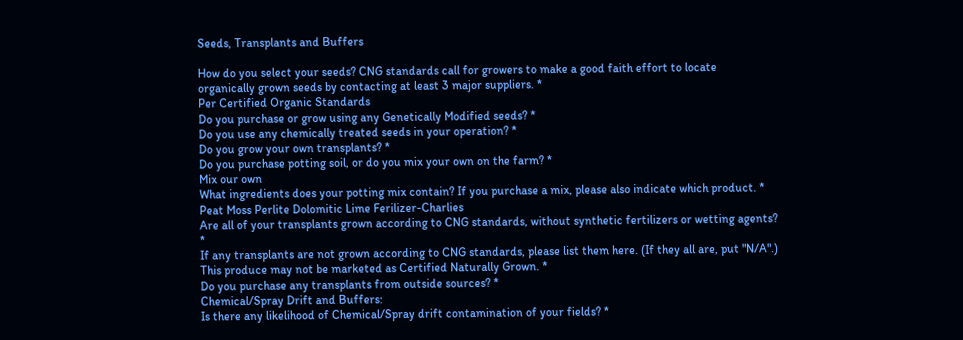Seeds, Transplants and Buffers

How do you select your seeds? CNG standards call for growers to make a good faith effort to locate organically grown seeds by contacting at least 3 major suppliers. *
Per Certified Organic Standards
Do you purchase or grow using any Genetically Modified seeds? *
Do you use any chemically treated seeds in your operation? *
Do you grow your own transplants? *
Do you purchase potting soil, or do you mix your own on the farm? *
Mix our own
What ingredients does your potting mix contain? If you purchase a mix, please also indicate which product. *
Peat Moss Perlite Dolomitic Lime Ferilizer-Charlies
Are all of your transplants grown according to CNG standards, without synthetic fertilizers or wetting agents? *
If any transplants are not grown according to CNG standards, please list them here. (If they all are, put "N/A".) This produce may not be marketed as Certified Naturally Grown. *
Do you purchase any transplants from outside sources? *
Chemical/Spray Drift and Buffers:
Is there any likelihood of Chemical/Spray drift contamination of your fields? *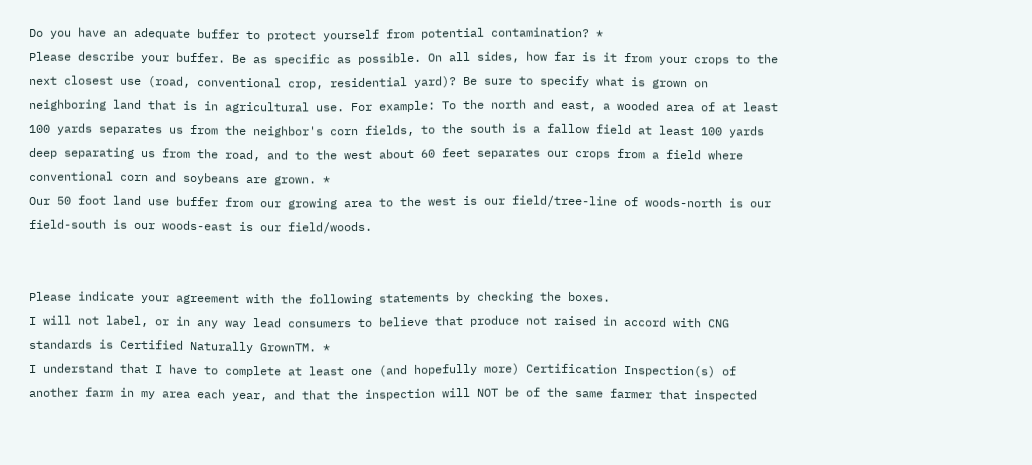Do you have an adequate buffer to protect yourself from potential contamination? *
Please describe your buffer. Be as specific as possible. On all sides, how far is it from your crops to the next closest use (road, conventional crop, residential yard)? Be sure to specify what is grown on neighboring land that is in agricultural use. For example: To the north and east, a wooded area of at least 100 yards separates us from the neighbor's corn fields, to the south is a fallow field at least 100 yards deep separating us from the road, and to the west about 60 feet separates our crops from a field where conventional corn and soybeans are grown. *
Our 50 foot land use buffer from our growing area to the west is our field/tree-line of woods-north is our field-south is our woods-east is our field/woods.


Please indicate your agreement with the following statements by checking the boxes.
I will not label, or in any way lead consumers to believe that produce not raised in accord with CNG standards is Certified Naturally GrownTM. *
I understand that I have to complete at least one (and hopefully more) Certification Inspection(s) of another farm in my area each year, and that the inspection will NOT be of the same farmer that inspected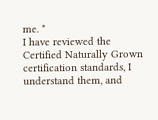me. *
I have reviewed the Certified Naturally Grown certification standards, I understand them, and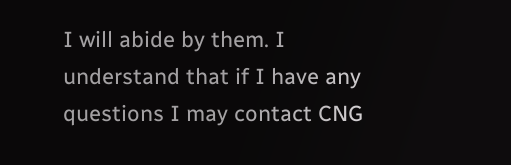I will abide by them. I understand that if I have any questions I may contact CNG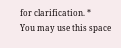for clarification. *
You may use this space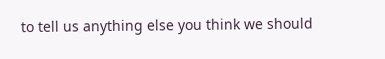to tell us anything else you think we should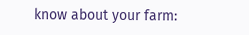know about your farm: